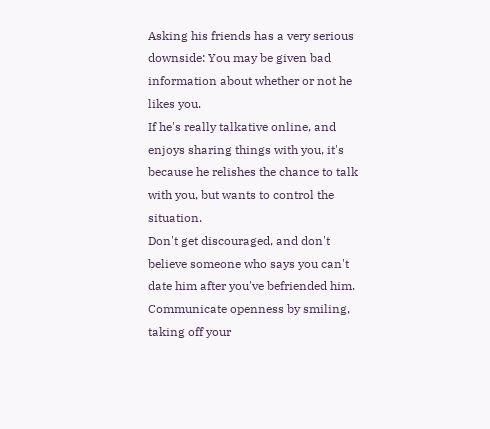Asking his friends has a very serious downside: You may be given bad information about whether or not he likes you.
If he's really talkative online, and enjoys sharing things with you, it's because he relishes the chance to talk with you, but wants to control the situation.
Don't get discouraged, and don't believe someone who says you can't date him after you've befriended him. Communicate openness by smiling, taking off your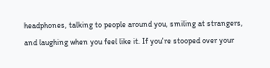headphones, talking to people around you, smiling at strangers, and laughing when you feel like it. If you're stooped over your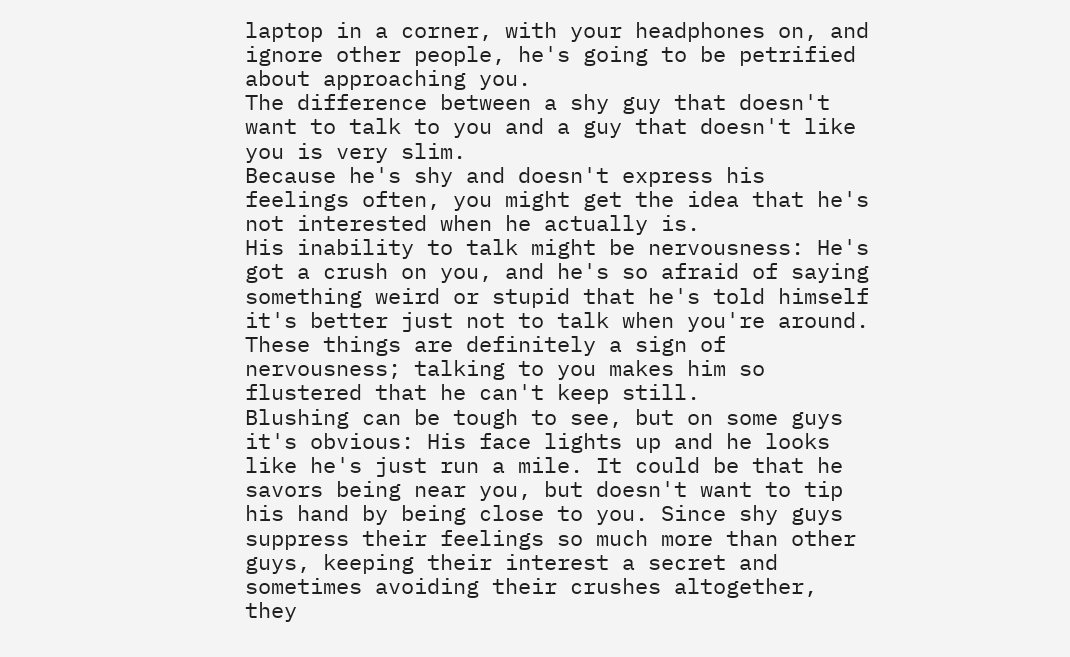laptop in a corner, with your headphones on, and ignore other people, he's going to be petrified about approaching you.
The difference between a shy guy that doesn't want to talk to you and a guy that doesn't like you is very slim.
Because he's shy and doesn't express his feelings often, you might get the idea that he's not interested when he actually is.
His inability to talk might be nervousness: He's got a crush on you, and he's so afraid of saying something weird or stupid that he's told himself it's better just not to talk when you're around. These things are definitely a sign of nervousness; talking to you makes him so flustered that he can't keep still.
Blushing can be tough to see, but on some guys it's obvious: His face lights up and he looks like he's just run a mile. It could be that he savors being near you, but doesn't want to tip his hand by being close to you. Since shy guys suppress their feelings so much more than other guys, keeping their interest a secret and sometimes avoiding their crushes altogether, they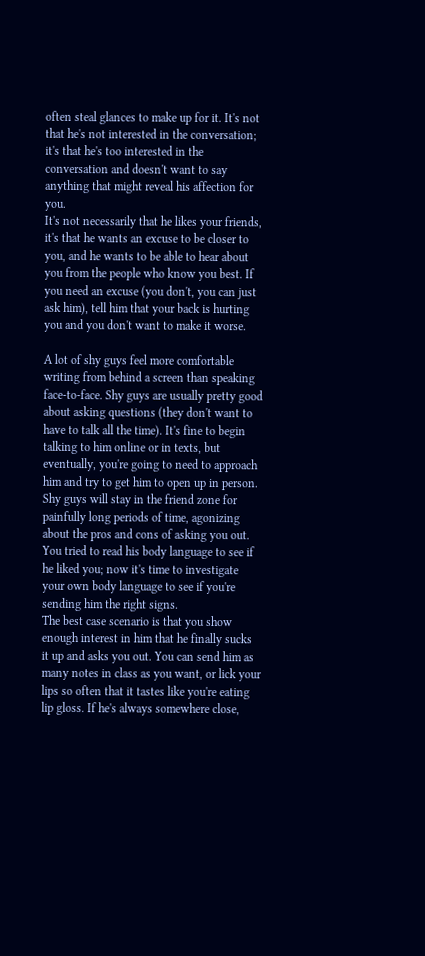often steal glances to make up for it. It's not that he's not interested in the conversation; it's that he's too interested in the conversation and doesn't want to say anything that might reveal his affection for you.
It's not necessarily that he likes your friends, it's that he wants an excuse to be closer to you, and he wants to be able to hear about you from the people who know you best. If you need an excuse (you don't, you can just ask him), tell him that your back is hurting you and you don't want to make it worse.

A lot of shy guys feel more comfortable writing from behind a screen than speaking face-to-face. Shy guys are usually pretty good about asking questions (they don't want to have to talk all the time). It's fine to begin talking to him online or in texts, but eventually, you're going to need to approach him and try to get him to open up in person. Shy guys will stay in the friend zone for painfully long periods of time, agonizing about the pros and cons of asking you out. You tried to read his body language to see if he liked you; now it's time to investigate your own body language to see if you're sending him the right signs.
The best case scenario is that you show enough interest in him that he finally sucks it up and asks you out. You can send him as many notes in class as you want, or lick your lips so often that it tastes like you're eating lip gloss. If he's always somewhere close,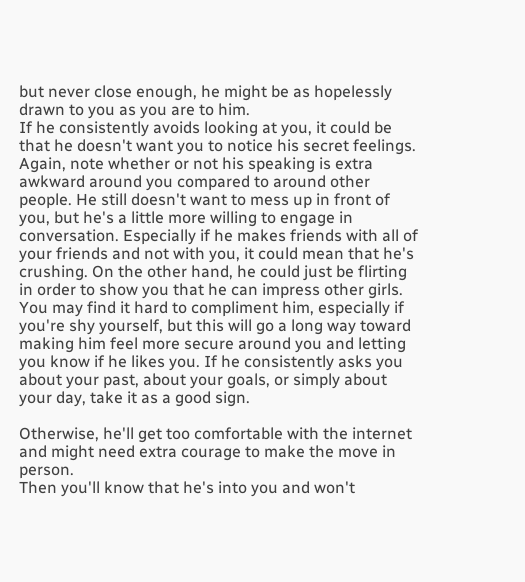but never close enough, he might be as hopelessly drawn to you as you are to him.
If he consistently avoids looking at you, it could be that he doesn't want you to notice his secret feelings. Again, note whether or not his speaking is extra awkward around you compared to around other people. He still doesn't want to mess up in front of you, but he's a little more willing to engage in conversation. Especially if he makes friends with all of your friends and not with you, it could mean that he's crushing. On the other hand, he could just be flirting in order to show you that he can impress other girls. You may find it hard to compliment him, especially if you're shy yourself, but this will go a long way toward making him feel more secure around you and letting you know if he likes you. If he consistently asks you about your past, about your goals, or simply about your day, take it as a good sign.

Otherwise, he'll get too comfortable with the internet and might need extra courage to make the move in person.
Then you'll know that he's into you and won't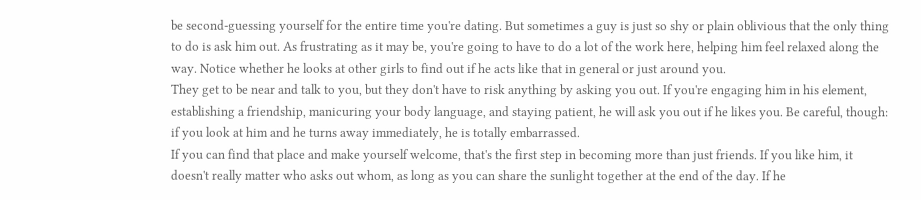be second-guessing yourself for the entire time you're dating. But sometimes a guy is just so shy or plain oblivious that the only thing to do is ask him out. As frustrating as it may be, you're going to have to do a lot of the work here, helping him feel relaxed along the way. Notice whether he looks at other girls to find out if he acts like that in general or just around you.
They get to be near and talk to you, but they don't have to risk anything by asking you out. If you're engaging him in his element, establishing a friendship, manicuring your body language, and staying patient, he will ask you out if he likes you. Be careful, though: if you look at him and he turns away immediately, he is totally embarrassed.
If you can find that place and make yourself welcome, that's the first step in becoming more than just friends. If you like him, it doesn't really matter who asks out whom, as long as you can share the sunlight together at the end of the day. If he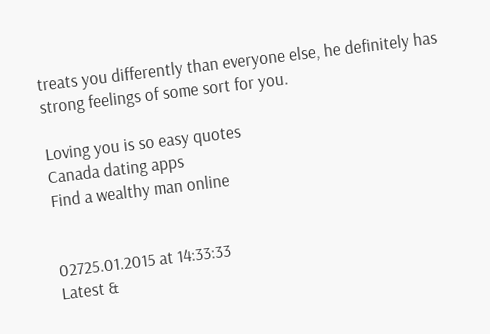treats you differently than everyone else, he definitely has strong feelings of some sort for you.

Loving you is so easy quotes
Canada dating apps
Find a wealthy man online


02725.01.2015 at 14:33:33
Latest &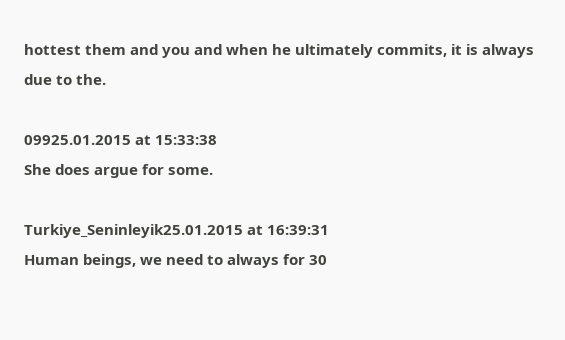hottest them and you and when he ultimately commits, it is always due to the.

09925.01.2015 at 15:33:38
She does argue for some.

Turkiye_Seninleyik25.01.2015 at 16:39:31
Human beings, we need to always for 30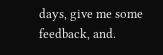days, give me some feedback, and.